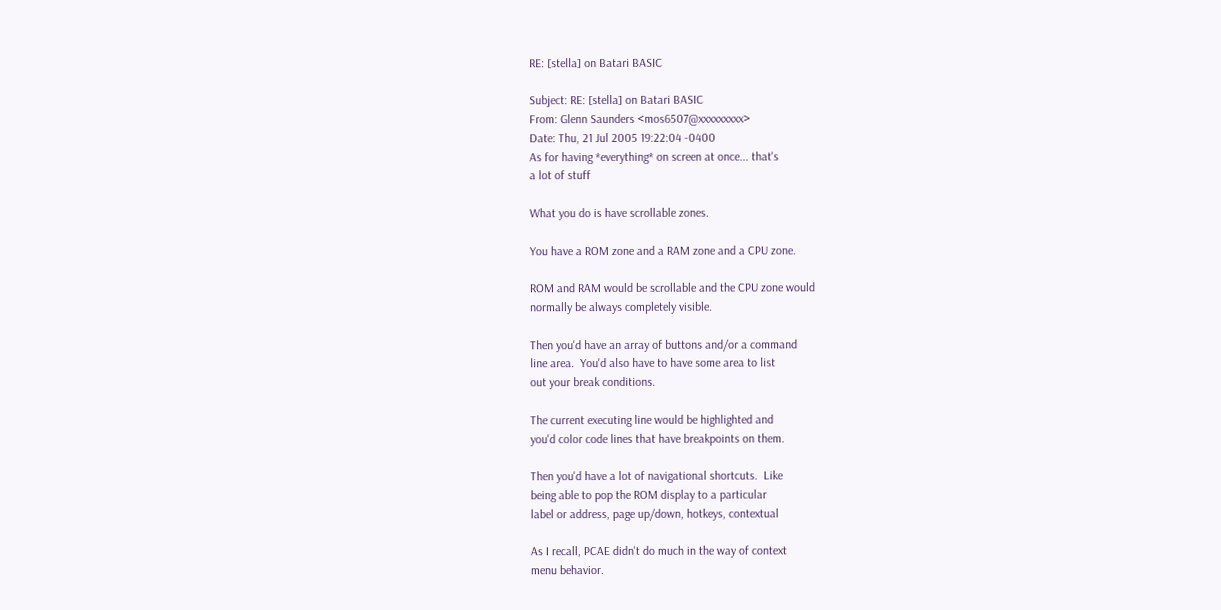RE: [stella] on Batari BASIC

Subject: RE: [stella] on Batari BASIC
From: Glenn Saunders <mos6507@xxxxxxxxx>
Date: Thu, 21 Jul 2005 19:22:04 -0400
As for having *everything* on screen at once... that's
a lot of stuff

What you do is have scrollable zones.

You have a ROM zone and a RAM zone and a CPU zone.

ROM and RAM would be scrollable and the CPU zone would
normally be always completely visible.

Then you'd have an array of buttons and/or a command
line area.  You'd also have to have some area to list
out your break conditions.

The current executing line would be highlighted and
you'd color code lines that have breakpoints on them.

Then you'd have a lot of navigational shortcuts.  Like
being able to pop the ROM display to a particular
label or address, page up/down, hotkeys, contextual

As I recall, PCAE didn't do much in the way of context
menu behavior.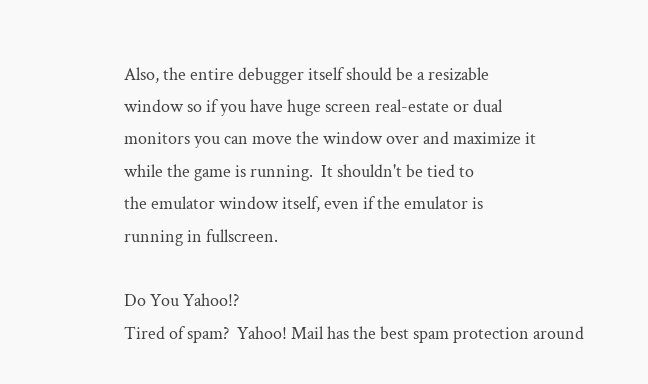Also, the entire debugger itself should be a resizable
window so if you have huge screen real-estate or dual
monitors you can move the window over and maximize it
while the game is running.  It shouldn't be tied to
the emulator window itself, even if the emulator is
running in fullscreen.

Do You Yahoo!?
Tired of spam?  Yahoo! Mail has the best spam protection around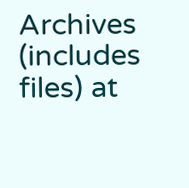Archives (includes files) at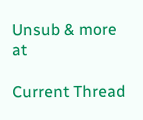Unsub & more at

Current Thread